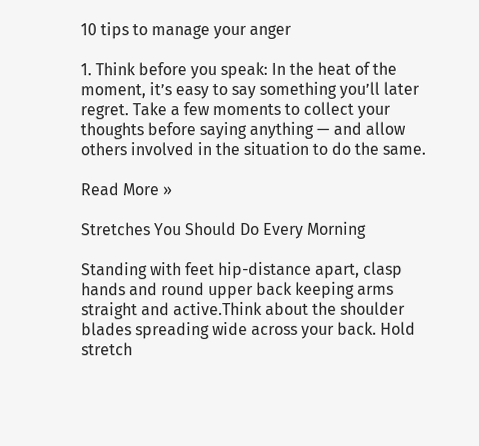10 tips to manage your anger

1. Think before you speak: In the heat of the moment, it’s easy to say something you’ll later regret. Take a few moments to collect your thoughts before saying anything — and allow others involved in the situation to do the same.

Read More »

Stretches You Should Do Every Morning

Standing with feet hip-distance apart, clasp hands and round upper back keeping arms straight and active.Think about the shoulder blades spreading wide across your back. Hold stretch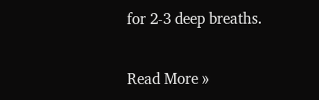for 2-3 deep breaths.

Read More »